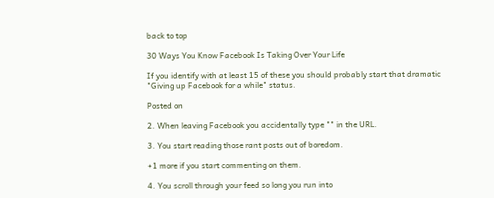back to top

30 Ways You Know Facebook Is Taking Over Your Life

If you identify with at least 15 of these you should probably start that dramatic "Giving up Facebook for a while" status.

Posted on

2. When leaving Facebook you accidentally type "" in the URL.

3. You start reading those rant posts out of boredom.

+1 more if you start commenting on them.

4. You scroll through your feed so long you run into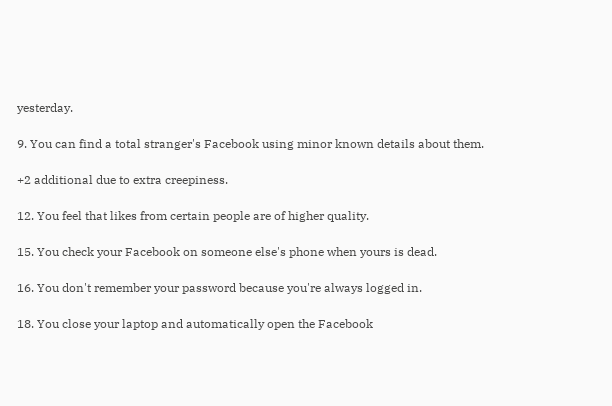yesterday.

9. You can find a total stranger's Facebook using minor known details about them.

+2 additional due to extra creepiness.

12. You feel that likes from certain people are of higher quality.

15. You check your Facebook on someone else's phone when yours is dead.

16. You don't remember your password because you're always logged in.

18. You close your laptop and automatically open the Facebook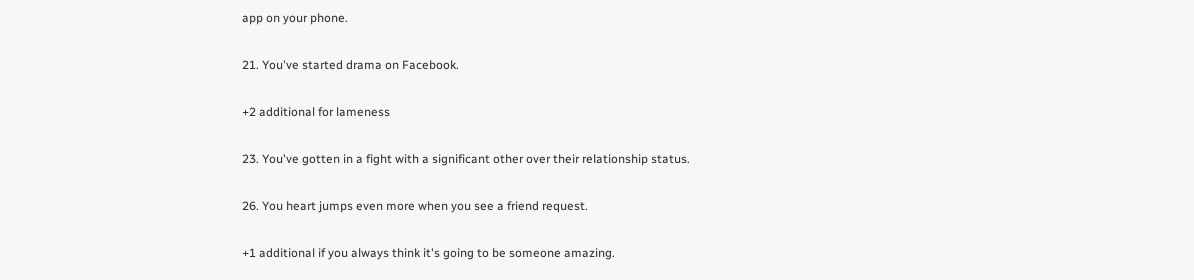app on your phone.

21. You've started drama on Facebook.

+2 additional for lameness

23. You've gotten in a fight with a significant other over their relationship status.

26. You heart jumps even more when you see a friend request.

+1 additional if you always think it's going to be someone amazing.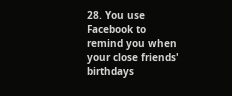28. You use Facebook to remind you when your close friends' birthdays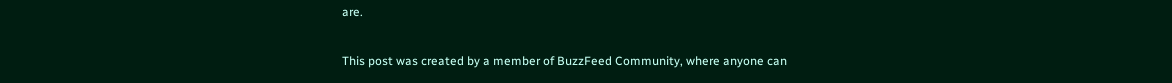are.

This post was created by a member of BuzzFeed Community, where anyone can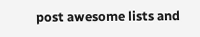post awesome lists and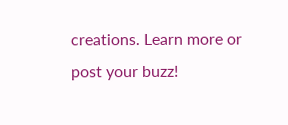creations. Learn more or post your buzz!